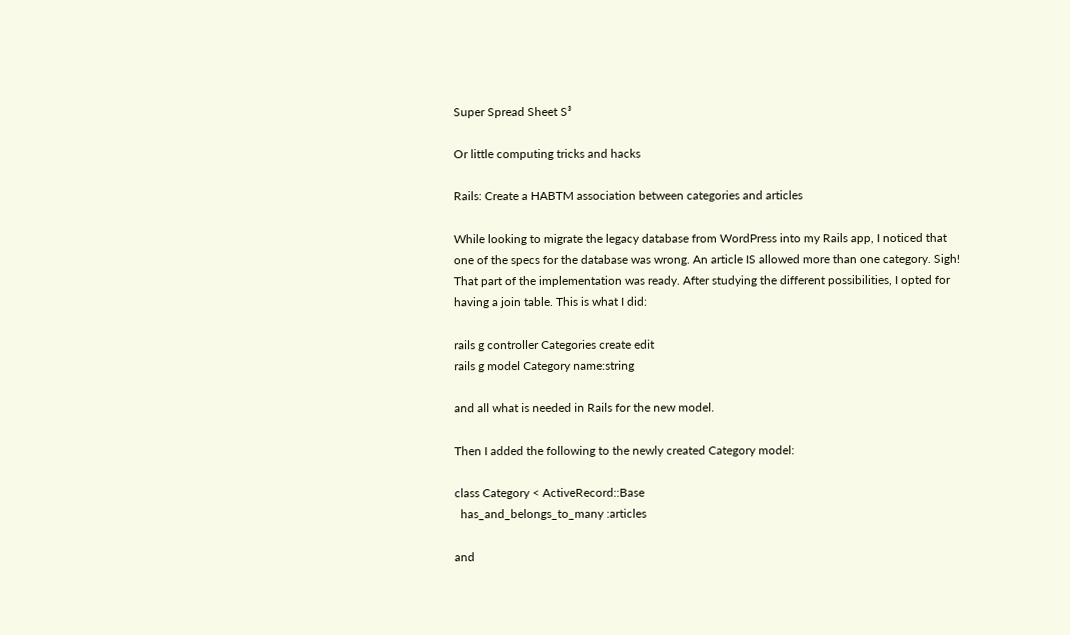Super Spread Sheet S³

Or little computing tricks and hacks

Rails: Create a HABTM association between categories and articles

While looking to migrate the legacy database from WordPress into my Rails app, I noticed that one of the specs for the database was wrong. An article IS allowed more than one category. Sigh! That part of the implementation was ready. After studying the different possibilities, I opted for having a join table. This is what I did:

rails g controller Categories create edit
rails g model Category name:string

and all what is needed in Rails for the new model.

Then I added the following to the newly created Category model:

class Category < ActiveRecord::Base
  has_and_belongs_to_many :articles

and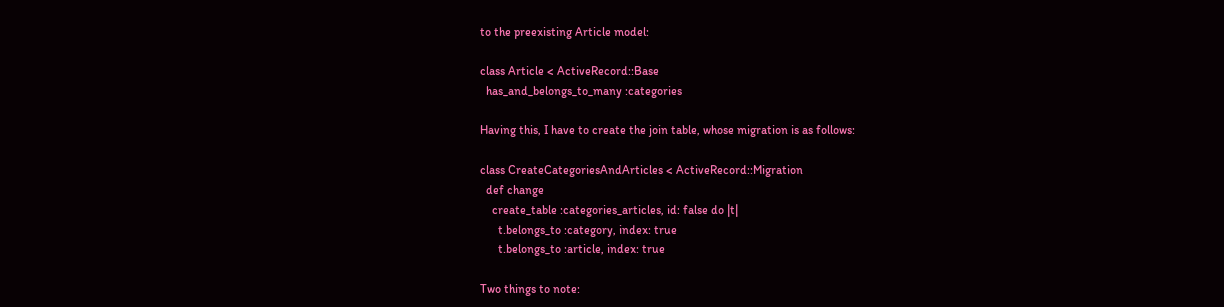to the preexisting Article model:

class Article < ActiveRecord::Base
  has_and_belongs_to_many :categories

Having this, I have to create the join table, whose migration is as follows:

class CreateCategoriesAndArticles < ActiveRecord::Migration
  def change
    create_table :categories_articles, id: false do |t|
      t.belongs_to :category, index: true
      t.belongs_to :article, index: true

Two things to note: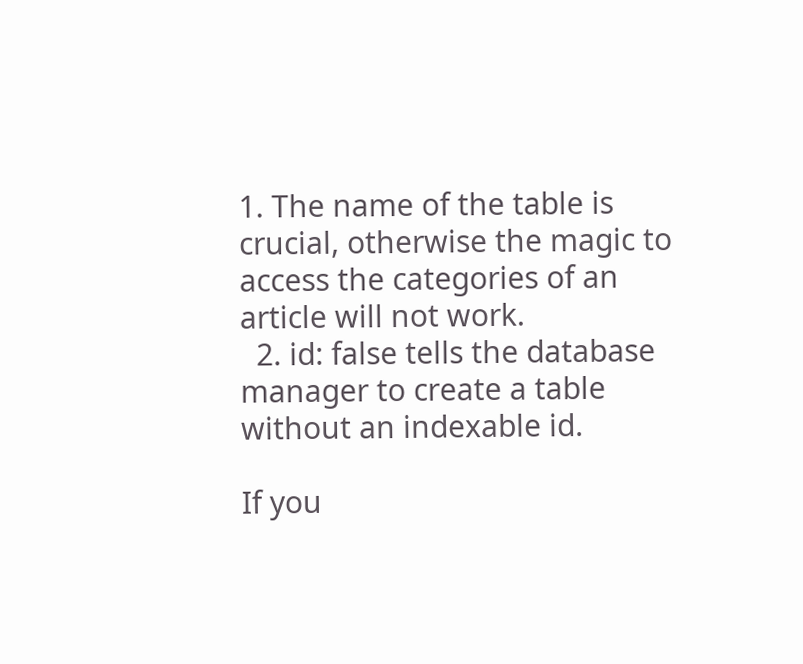1. The name of the table is crucial, otherwise the magic to access the categories of an article will not work.
  2. id: false tells the database manager to create a table without an indexable id.

If you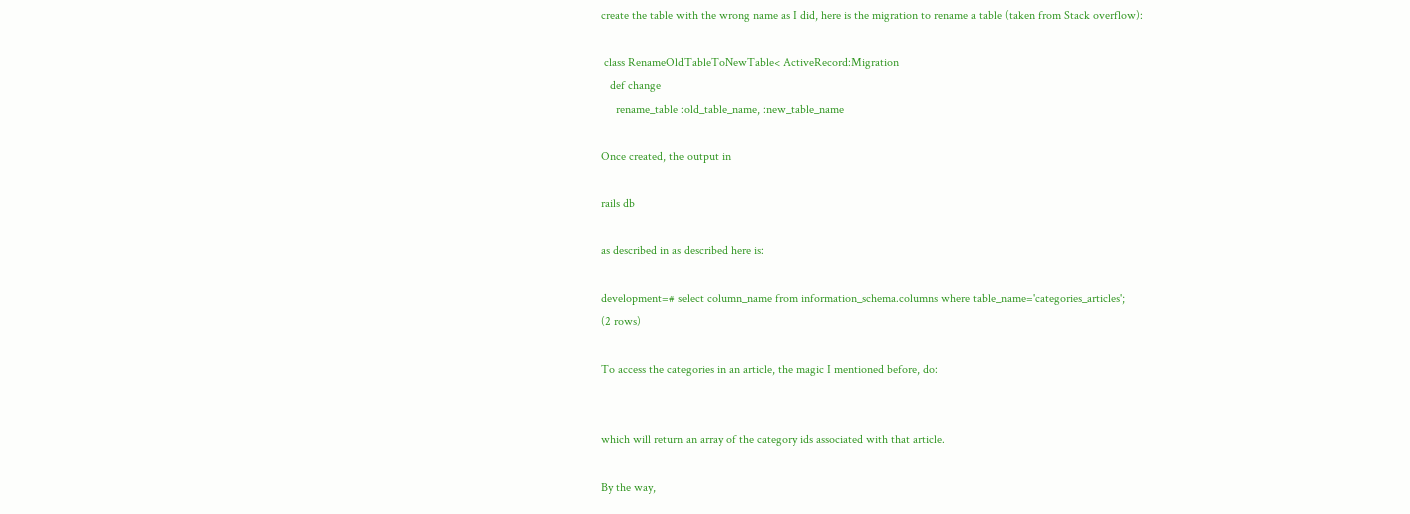create the table with the wrong name as I did, here is the migration to rename a table (taken from Stack overflow):

 class RenameOldTableToNewTable< ActiveRecord:Migration
   def change
     rename_table :old_table_name, :new_table_name

Once created, the output in

rails db

as described in as described here is:

development=# select column_name from information_schema.columns where table_name='categories_articles';
(2 rows)

To access the categories in an article, the magic I mentioned before, do:


which will return an array of the category ids associated with that article.

By the way,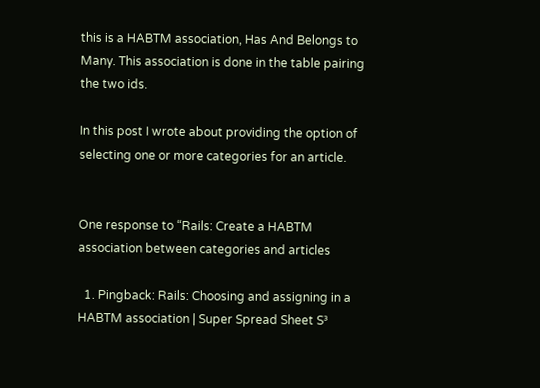this is a HABTM association, Has And Belongs to Many. This association is done in the table pairing the two ids.

In this post I wrote about providing the option of selecting one or more categories for an article.


One response to “Rails: Create a HABTM association between categories and articles

  1. Pingback: Rails: Choosing and assigning in a HABTM association | Super Spread Sheet S³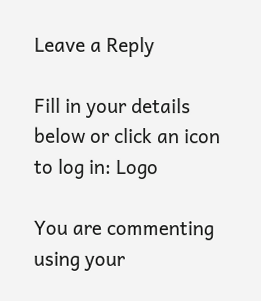Leave a Reply

Fill in your details below or click an icon to log in: Logo

You are commenting using your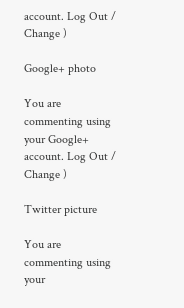account. Log Out /  Change )

Google+ photo

You are commenting using your Google+ account. Log Out /  Change )

Twitter picture

You are commenting using your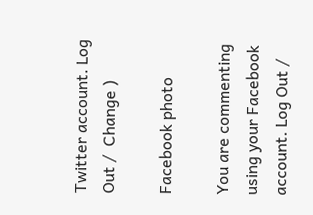Twitter account. Log Out /  Change )

Facebook photo

You are commenting using your Facebook account. Log Out /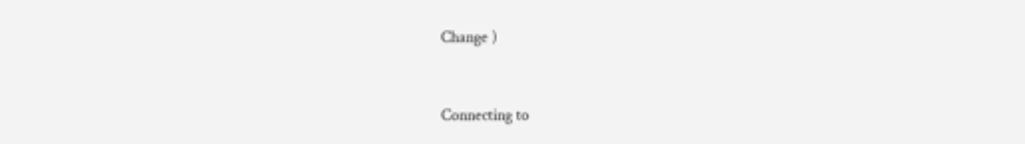Change )


Connecting to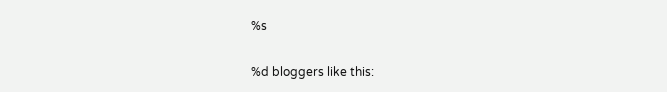%s

%d bloggers like this: